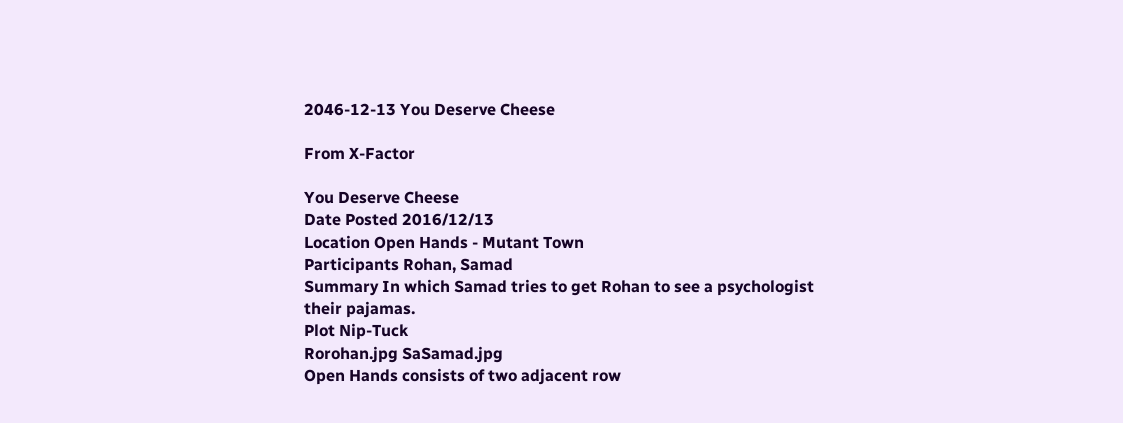2046-12-13 You Deserve Cheese

From X-Factor

You Deserve Cheese
Date Posted 2016/12/13
Location Open Hands - Mutant Town
Participants Rohan, Samad
Summary In which Samad tries to get Rohan to see a psychologist their pajamas.
Plot Nip-Tuck
Rorohan.jpg SaSamad.jpg
Open Hands consists of two adjacent row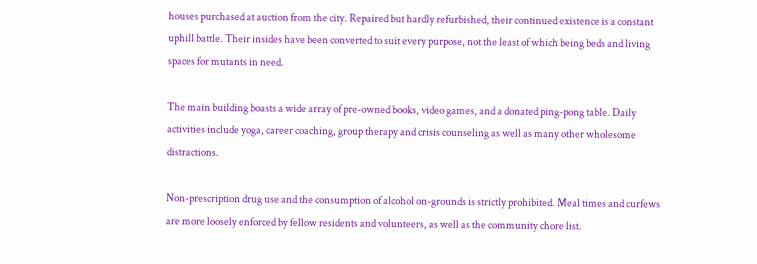houses purchased at auction from the city. Repaired but hardly refurbished, their continued existence is a constant uphill battle. Their insides have been converted to suit every purpose, not the least of which being beds and living spaces for mutants in need.

The main building boasts a wide array of pre-owned books, video games, and a donated ping-pong table. Daily activities include yoga, career coaching, group therapy and crisis counseling as well as many other wholesome distractions.

Non-prescription drug use and the consumption of alcohol on-grounds is strictly prohibited. Meal times and curfews are more loosely enforced by fellow residents and volunteers, as well as the community chore list.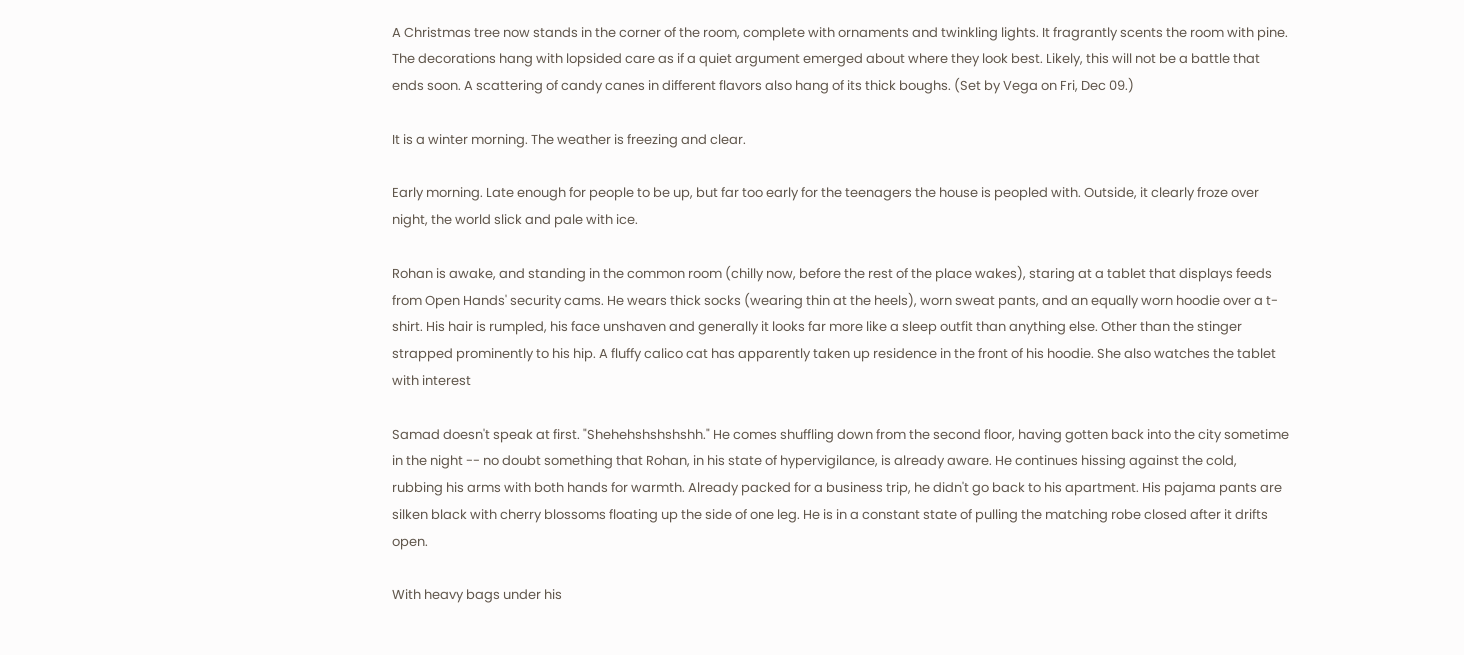A Christmas tree now stands in the corner of the room, complete with ornaments and twinkling lights. It fragrantly scents the room with pine. The decorations hang with lopsided care as if a quiet argument emerged about where they look best. Likely, this will not be a battle that ends soon. A scattering of candy canes in different flavors also hang of its thick boughs. (Set by Vega on Fri, Dec 09.)

It is a winter morning. The weather is freezing and clear.

Early morning. Late enough for people to be up, but far too early for the teenagers the house is peopled with. Outside, it clearly froze over night, the world slick and pale with ice.

Rohan is awake, and standing in the common room (chilly now, before the rest of the place wakes), staring at a tablet that displays feeds from Open Hands' security cams. He wears thick socks (wearing thin at the heels), worn sweat pants, and an equally worn hoodie over a t-shirt. His hair is rumpled, his face unshaven and generally it looks far more like a sleep outfit than anything else. Other than the stinger strapped prominently to his hip. A fluffy calico cat has apparently taken up residence in the front of his hoodie. She also watches the tablet with interest

Samad doesn't speak at first. "Shehehshshshshh." He comes shuffling down from the second floor, having gotten back into the city sometime in the night -- no doubt something that Rohan, in his state of hypervigilance, is already aware. He continues hissing against the cold, rubbing his arms with both hands for warmth. Already packed for a business trip, he didn't go back to his apartment. His pajama pants are silken black with cherry blossoms floating up the side of one leg. He is in a constant state of pulling the matching robe closed after it drifts open.

With heavy bags under his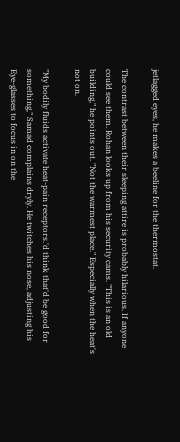jetlagged eyes, he makes a beeline for the thermostat.

The contrast between their sleeping attire is probably hilarious. If anyone could see them. Rohan looks up from his security cams. "This is an old building," he points out. "Not the warmest place." Especially when the heat's not on.

"My bodily fluids activate heat-pain receptors.'d think that'd be good for something," Samad complains dryly. He twitches his nose, adjusting his Eye-glasses to focus in on the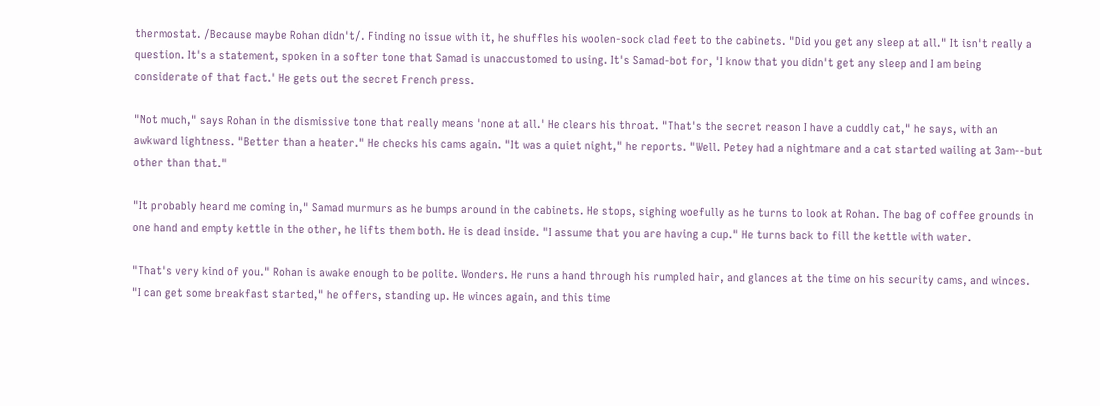thermostat. /Because maybe Rohan didn't/. Finding no issue with it, he shuffles his woolen-sock clad feet to the cabinets. "Did you get any sleep at all." It isn't really a question. It's a statement, spoken in a softer tone that Samad is unaccustomed to using. It's Samad-bot for, 'I know that you didn't get any sleep and I am being considerate of that fact.' He gets out the secret French press.

"Not much," says Rohan in the dismissive tone that really means 'none at all.' He clears his throat. "That's the secret reason I have a cuddly cat," he says, with an awkward lightness. "Better than a heater." He checks his cams again. "It was a quiet night," he reports. "Well. Petey had a nightmare and a cat started wailing at 3am--but other than that."

"It probably heard me coming in," Samad murmurs as he bumps around in the cabinets. He stops, sighing woefully as he turns to look at Rohan. The bag of coffee grounds in one hand and empty kettle in the other, he lifts them both. He is dead inside. "I assume that you are having a cup." He turns back to fill the kettle with water.

"That's very kind of you." Rohan is awake enough to be polite. Wonders. He runs a hand through his rumpled hair, and glances at the time on his security cams, and winces. "I can get some breakfast started," he offers, standing up. He winces again, and this time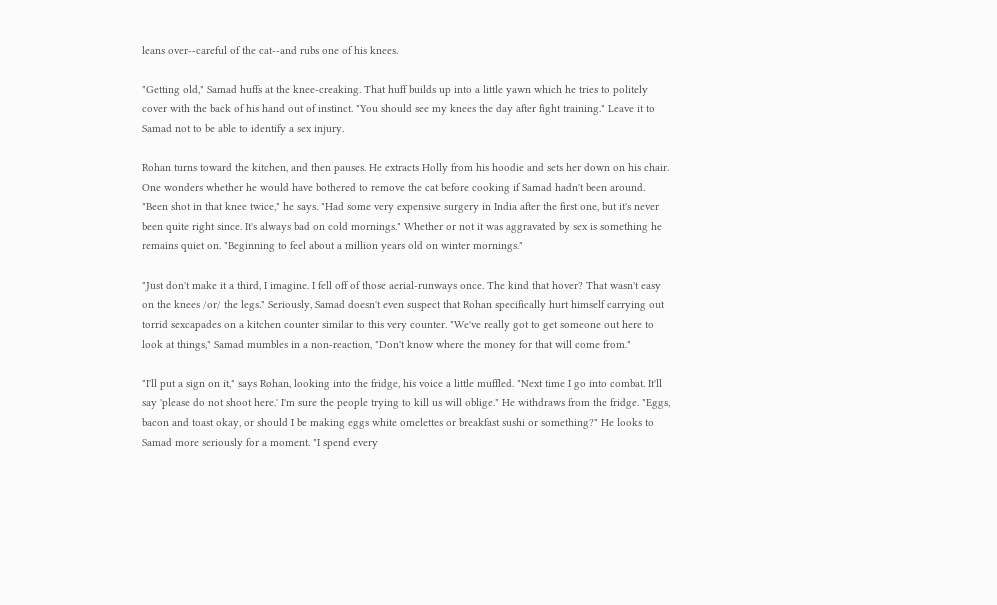leans over--careful of the cat--and rubs one of his knees.

"Getting old," Samad huffs at the knee-creaking. That huff builds up into a little yawn which he tries to politely cover with the back of his hand out of instinct. "You should see my knees the day after fight training." Leave it to Samad not to be able to identify a sex injury.

Rohan turns toward the kitchen, and then pauses. He extracts Holly from his hoodie and sets her down on his chair. One wonders whether he would have bothered to remove the cat before cooking if Samad hadn't been around. "Been shot in that knee twice," he says. "Had some very expensive surgery in India after the first one, but it's never been quite right since. It's always bad on cold mornings." Whether or not it was aggravated by sex is something he remains quiet on. "Beginning to feel about a million years old on winter mornings."

"Just don't make it a third, I imagine. I fell off of those aerial-runways once. The kind that hover? That wasn't easy on the knees /or/ the legs." Seriously, Samad doesn't even suspect that Rohan specifically hurt himself carrying out torrid sexcapades on a kitchen counter similar to this very counter. "We've really got to get someone out here to look at things," Samad mumbles in a non-reaction, "Don't know where the money for that will come from."

"I'll put a sign on it," says Rohan, looking into the fridge, his voice a little muffled. "Next time I go into combat. It'll say 'please do not shoot here.' I'm sure the people trying to kill us will oblige." He withdraws from the fridge. "Eggs, bacon and toast okay, or should I be making eggs white omelettes or breakfast sushi or something?" He looks to Samad more seriously for a moment. "I spend every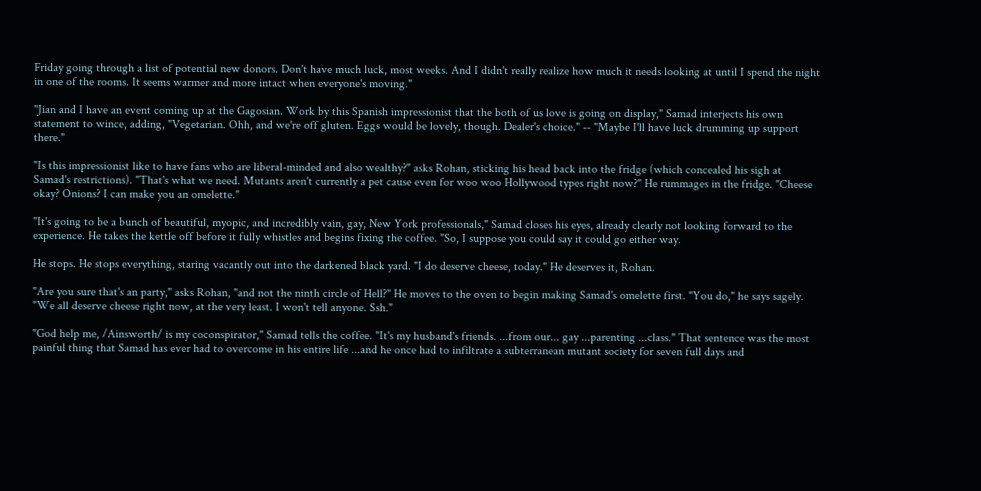Friday going through a list of potential new donors. Don't have much luck, most weeks. And I didn't really realize how much it needs looking at until I spend the night in one of the rooms. It seems warmer and more intact when everyone's moving."

"Jian and I have an event coming up at the Gagosian. Work by this Spanish impressionist that the both of us love is going on display," Samad interjects his own statement to wince, adding, "Vegetarian. Ohh, and we're off gluten. Eggs would be lovely, though. Dealer's choice." -- "Maybe I'll have luck drumming up support there."

"Is this impressionist like to have fans who are liberal-minded and also wealthy?" asks Rohan, sticking his head back into the fridge (which concealed his sigh at Samad's restrictions). "That's what we need. Mutants aren't currently a pet cause even for woo woo Hollywood types right now?" He rummages in the fridge. "Cheese okay? Onions? I can make you an omelette."

"It's going to be a bunch of beautiful, myopic, and incredibly vain, gay, New York professionals," Samad closes his eyes, already clearly not looking forward to the experience. He takes the kettle off before it fully whistles and begins fixing the coffee. "So, I suppose you could say it could go either way.

He stops. He stops everything, staring vacantly out into the darkened black yard. "I do deserve cheese, today." He deserves it, Rohan.

"Are you sure that's an party," asks Rohan, "and not the ninth circle of Hell?" He moves to the oven to begin making Samad's omelette first. "You do," he says sagely. "We all deserve cheese right now, at the very least. I won't tell anyone. Ssh."

"God help me, /Ainsworth/ is my coconspirator," Samad tells the coffee. "It's my husband's friends. ...from our... gay ...parenting ...class." That sentence was the most painful thing that Samad has ever had to overcome in his entire life ...and he once had to infiltrate a subterranean mutant society for seven full days and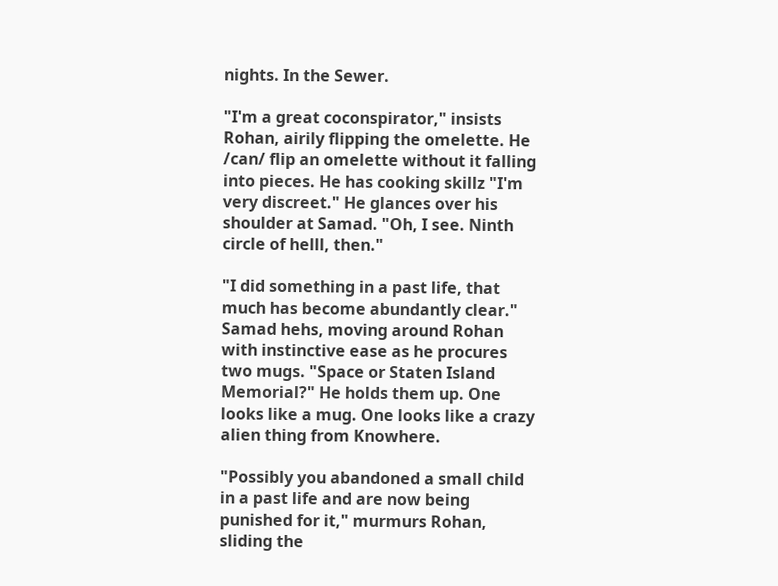nights. In the Sewer.

"I'm a great coconspirator," insists Rohan, airily flipping the omelette. He /can/ flip an omelette without it falling into pieces. He has cooking skillz "I'm very discreet." He glances over his shoulder at Samad. "Oh, I see. Ninth circle of helll, then."

"I did something in a past life, that much has become abundantly clear." Samad hehs, moving around Rohan with instinctive ease as he procures two mugs. "Space or Staten Island Memorial?" He holds them up. One looks like a mug. One looks like a crazy alien thing from Knowhere.

"Possibly you abandoned a small child in a past life and are now being punished for it," murmurs Rohan, sliding the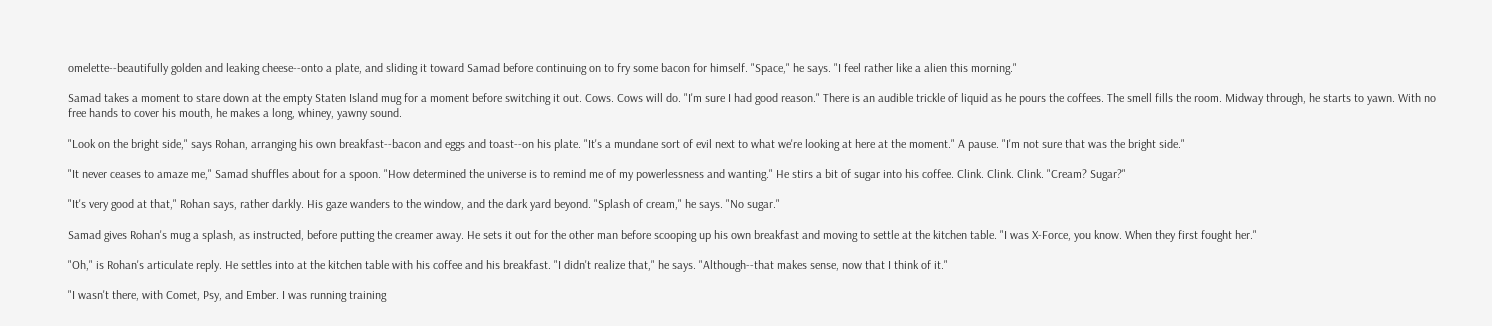omelette--beautifully golden and leaking cheese--onto a plate, and sliding it toward Samad before continuing on to fry some bacon for himself. "Space," he says. "I feel rather like a alien this morning."

Samad takes a moment to stare down at the empty Staten Island mug for a moment before switching it out. Cows. Cows will do. "I'm sure I had good reason." There is an audible trickle of liquid as he pours the coffees. The smell fills the room. Midway through, he starts to yawn. With no free hands to cover his mouth, he makes a long, whiney, yawny sound.

"Look on the bright side," says Rohan, arranging his own breakfast--bacon and eggs and toast--on his plate. "It's a mundane sort of evil next to what we're looking at here at the moment." A pause. "I'm not sure that was the bright side."

"It never ceases to amaze me," Samad shuffles about for a spoon. "How determined the universe is to remind me of my powerlessness and wanting." He stirs a bit of sugar into his coffee. Clink. Clink. Clink. "Cream? Sugar?"

"It's very good at that," Rohan says, rather darkly. His gaze wanders to the window, and the dark yard beyond. "Splash of cream," he says. "No sugar."

Samad gives Rohan's mug a splash, as instructed, before putting the creamer away. He sets it out for the other man before scooping up his own breakfast and moving to settle at the kitchen table. "I was X-Force, you know. When they first fought her."

"Oh," is Rohan's articulate reply. He settles into at the kitchen table with his coffee and his breakfast. "I didn't realize that," he says. "Although--that makes sense, now that I think of it."

"I wasn't there, with Comet, Psy, and Ember. I was running training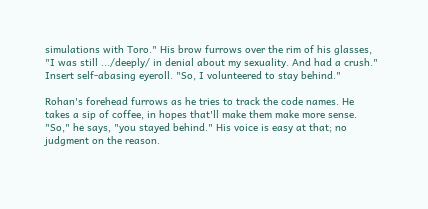simulations with Toro." His brow furrows over the rim of his glasses, "I was still .../deeply/ in denial about my sexuality. And had a crush." Insert self-abasing eyeroll. "So, I volunteered to stay behind."

Rohan's forehead furrows as he tries to track the code names. He takes a sip of coffee, in hopes that'll make them make more sense. "So," he says, "you stayed behind." His voice is easy at that; no judgment on the reason.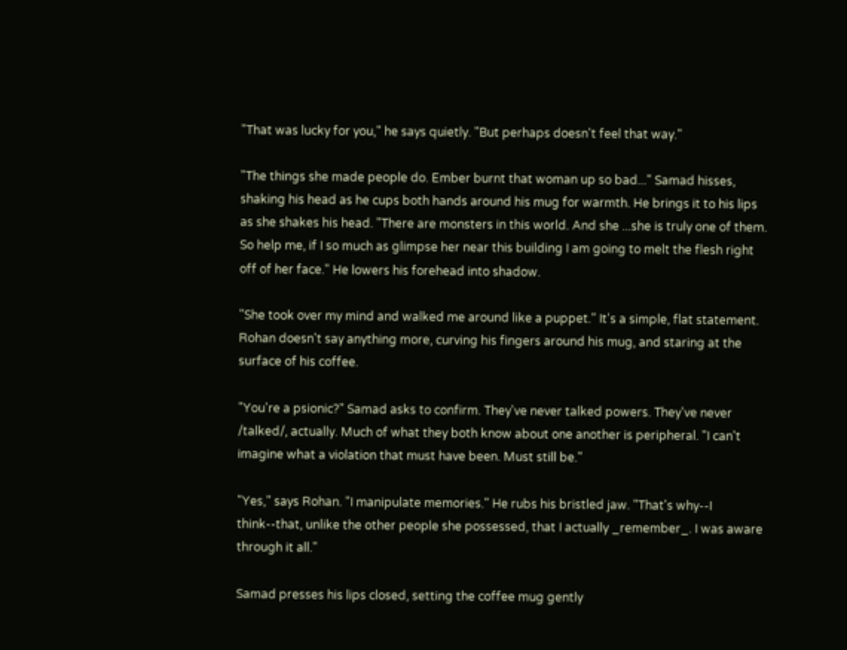"That was lucky for you," he says quietly. "But perhaps doesn't feel that way."

"The things she made people do. Ember burnt that woman up so bad..." Samad hisses, shaking his head as he cups both hands around his mug for warmth. He brings it to his lips as she shakes his head. "There are monsters in this world. And she ...she is truly one of them. So help me, if I so much as glimpse her near this building I am going to melt the flesh right off of her face." He lowers his forehead into shadow.

"She took over my mind and walked me around like a puppet." It's a simple, flat statement. Rohan doesn't say anything more, curving his fingers around his mug, and staring at the surface of his coffee.

"You're a psionic?" Samad asks to confirm. They've never talked powers. They've never /talked/, actually. Much of what they both know about one another is peripheral. "I can't imagine what a violation that must have been. Must still be."

"Yes," says Rohan. "I manipulate memories." He rubs his bristled jaw. "That's why--I think--that, unlike the other people she possessed, that I actually _remember_. I was aware through it all."

Samad presses his lips closed, setting the coffee mug gently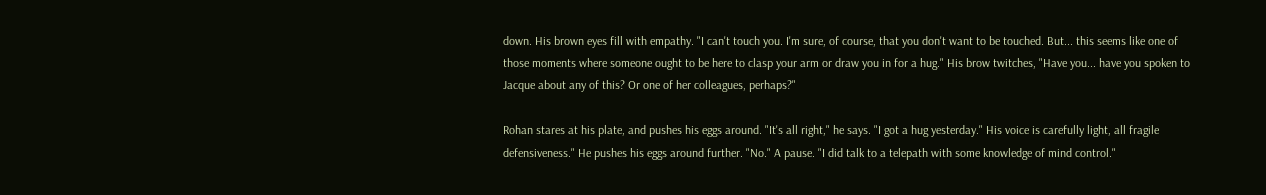down. His brown eyes fill with empathy. "I can't touch you. I'm sure, of course, that you don't want to be touched. But... this seems like one of those moments where someone ought to be here to clasp your arm or draw you in for a hug." His brow twitches, "Have you... have you spoken to Jacque about any of this? Or one of her colleagues, perhaps?"

Rohan stares at his plate, and pushes his eggs around. "It's all right," he says. "I got a hug yesterday." His voice is carefully light, all fragile defensiveness." He pushes his eggs around further. "No." A pause. "I did talk to a telepath with some knowledge of mind control."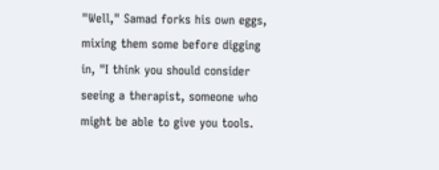"Well," Samad forks his own eggs, mixing them some before digging in, "I think you should consider seeing a therapist, someone who might be able to give you tools.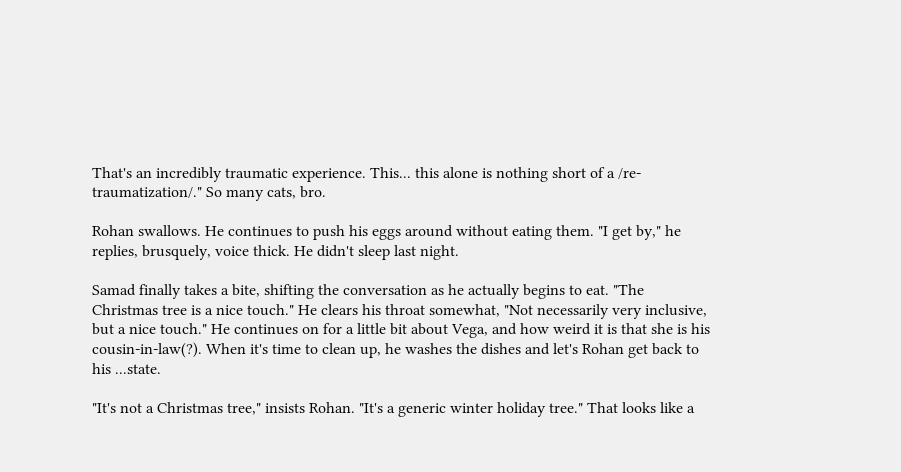That's an incredibly traumatic experience. This... this alone is nothing short of a /re-traumatization/." So many cats, bro.

Rohan swallows. He continues to push his eggs around without eating them. "I get by," he replies, brusquely, voice thick. He didn't sleep last night.

Samad finally takes a bite, shifting the conversation as he actually begins to eat. "The Christmas tree is a nice touch." He clears his throat somewhat, "Not necessarily very inclusive, but a nice touch." He continues on for a little bit about Vega, and how weird it is that she is his cousin-in-law(?). When it's time to clean up, he washes the dishes and let's Rohan get back to his ...state.

"It's not a Christmas tree," insists Rohan. "It's a generic winter holiday tree." That looks like a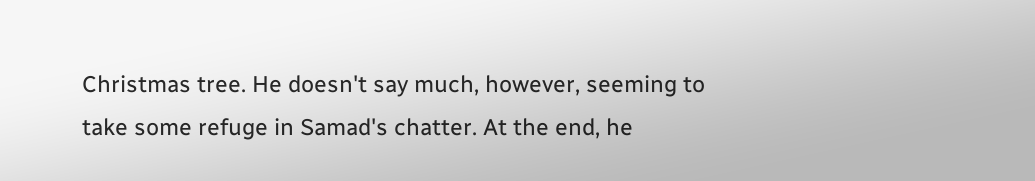Christmas tree. He doesn't say much, however, seeming to take some refuge in Samad's chatter. At the end, he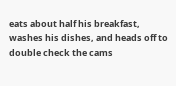eats about half his breakfast, washes his dishes, and heads off to double check the cams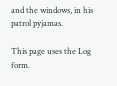and the windows, in his patrol pyjamas.

This page uses the Log form.